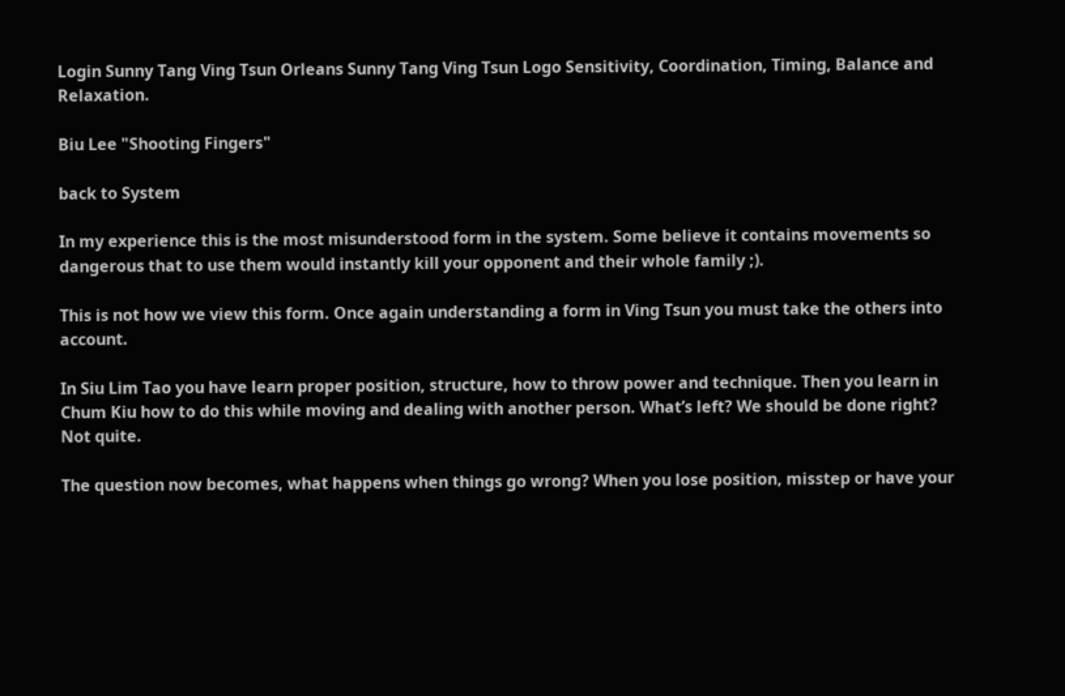Login Sunny Tang Ving Tsun Orleans Sunny Tang Ving Tsun Logo Sensitivity, Coordination, Timing, Balance and Relaxation.

Biu Lee "Shooting Fingers"

back to System

In my experience this is the most misunderstood form in the system. Some believe it contains movements so dangerous that to use them would instantly kill your opponent and their whole family ;).

This is not how we view this form. Once again understanding a form in Ving Tsun you must take the others into account.

In Siu Lim Tao you have learn proper position, structure, how to throw power and technique. Then you learn in Chum Kiu how to do this while moving and dealing with another person. What’s left? We should be done right? Not quite.

The question now becomes, what happens when things go wrong? When you lose position, misstep or have your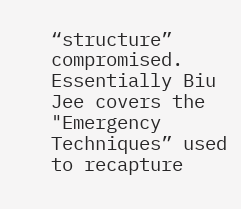“structure” compromised. Essentially Biu Jee covers the "Emergency Techniques” used to recapture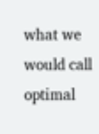what we would call optimal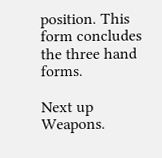position. This form concludes the three hand forms.

Next up Weapons.